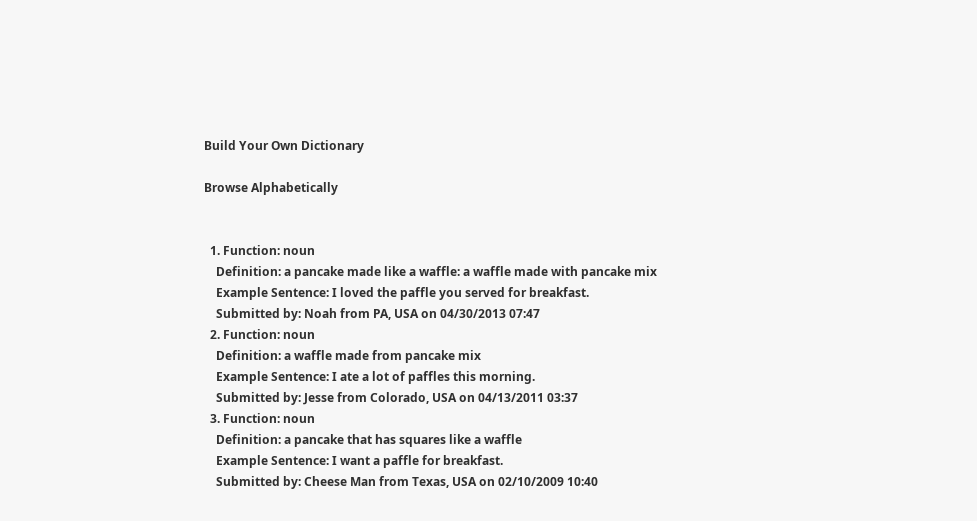Build Your Own Dictionary

Browse Alphabetically


  1. Function: noun
    Definition: a pancake made like a waffle: a waffle made with pancake mix
    Example Sentence: I loved the paffle you served for breakfast.
    Submitted by: Noah from PA, USA on 04/30/2013 07:47
  2. Function: noun
    Definition: a waffle made from pancake mix
    Example Sentence: I ate a lot of paffles this morning.
    Submitted by: Jesse from Colorado, USA on 04/13/2011 03:37
  3. Function: noun
    Definition: a pancake that has squares like a waffle
    Example Sentence: I want a paffle for breakfast.
    Submitted by: Cheese Man from Texas, USA on 02/10/2009 10:40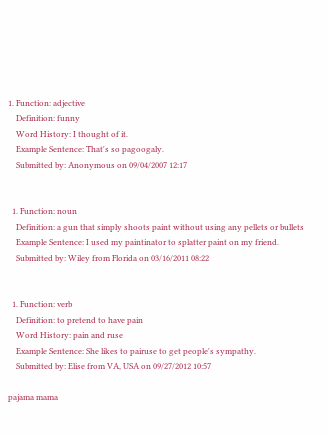1. Function: adjective
    Definition: funny
    Word History: I thought of it.
    Example Sentence: That's so pagoogaly.
    Submitted by: Anonymous on 09/04/2007 12:17


  1. Function: noun
    Definition: a gun that simply shoots paint without using any pellets or bullets
    Example Sentence: I used my paintinator to splatter paint on my friend.
    Submitted by: Wiley from Florida on 03/16/2011 08:22


  1. Function: verb
    Definition: to pretend to have pain
    Word History: pain and ruse
    Example Sentence: She likes to pairuse to get people's sympathy.
    Submitted by: Elise from VA, USA on 09/27/2012 10:57

pajama mama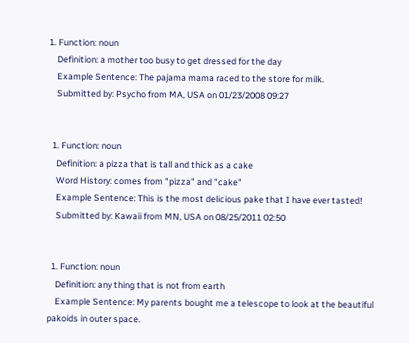1. Function: noun
    Definition: a mother too busy to get dressed for the day
    Example Sentence: The pajama mama raced to the store for milk.
    Submitted by: Psycho from MA, USA on 01/23/2008 09:27


  1. Function: noun
    Definition: a pizza that is tall and thick as a cake
    Word History: comes from "pizza" and "cake"
    Example Sentence: This is the most delicious pake that I have ever tasted!
    Submitted by: Kawaii from MN, USA on 08/25/2011 02:50


  1. Function: noun
    Definition: any thing that is not from earth
    Example Sentence: My parents bought me a telescope to look at the beautiful pakoids in outer space.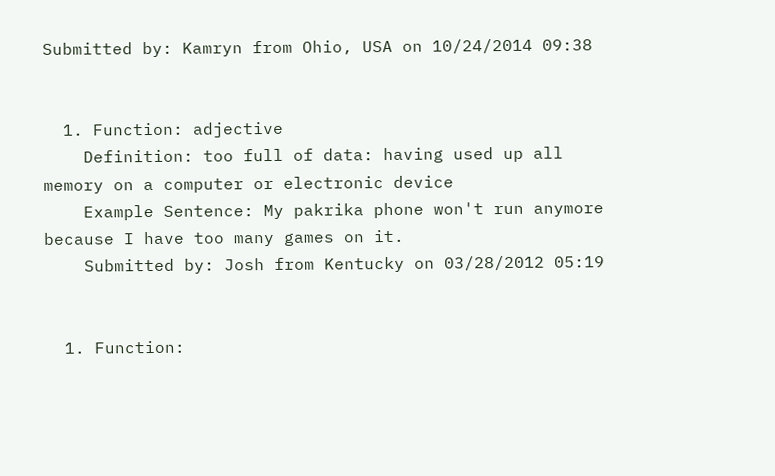Submitted by: Kamryn from Ohio, USA on 10/24/2014 09:38


  1. Function: adjective
    Definition: too full of data: having used up all memory on a computer or electronic device
    Example Sentence: My pakrika phone won't run anymore because I have too many games on it.
    Submitted by: Josh from Kentucky on 03/28/2012 05:19


  1. Function: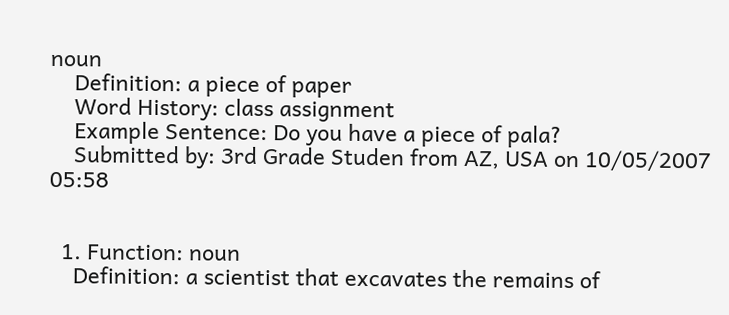noun
    Definition: a piece of paper
    Word History: class assignment
    Example Sentence: Do you have a piece of pala?
    Submitted by: 3rd Grade Studen from AZ, USA on 10/05/2007 05:58


  1. Function: noun
    Definition: a scientist that excavates the remains of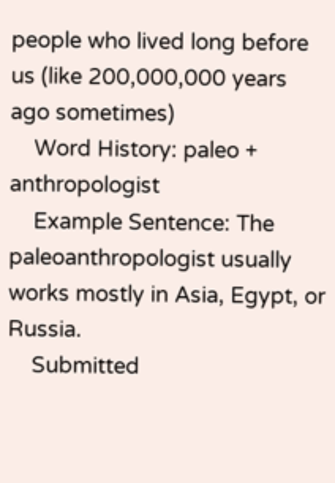people who lived long before us (like 200,000,000 years ago sometimes)
    Word History: paleo + anthropologist
    Example Sentence: The paleoanthropologist usually works mostly in Asia, Egypt, or Russia.
    Submitted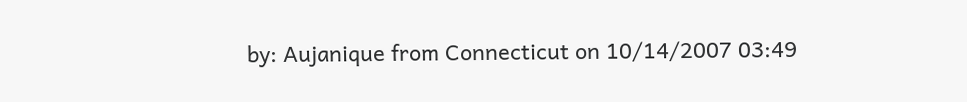by: Aujanique from Connecticut on 10/14/2007 03:49